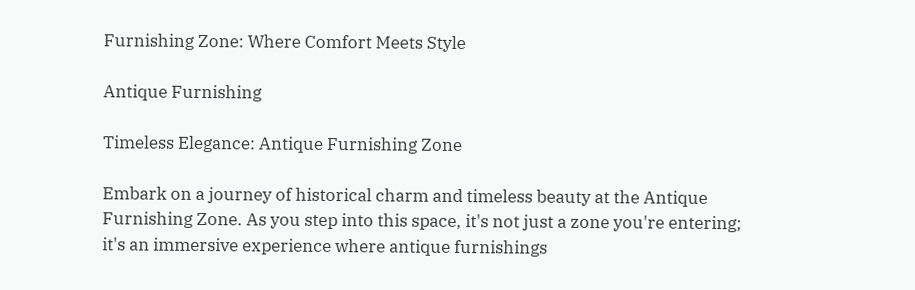Furnishing Zone: Where Comfort Meets Style

Antique Furnishing

Timeless Elegance: Antique Furnishing Zone

Embark on a journey of historical charm and timeless beauty at the Antique Furnishing Zone. As you step into this space, it's not just a zone you're entering; it's an immersive experience where antique furnishings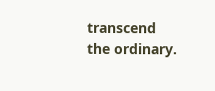transcend the ordinary.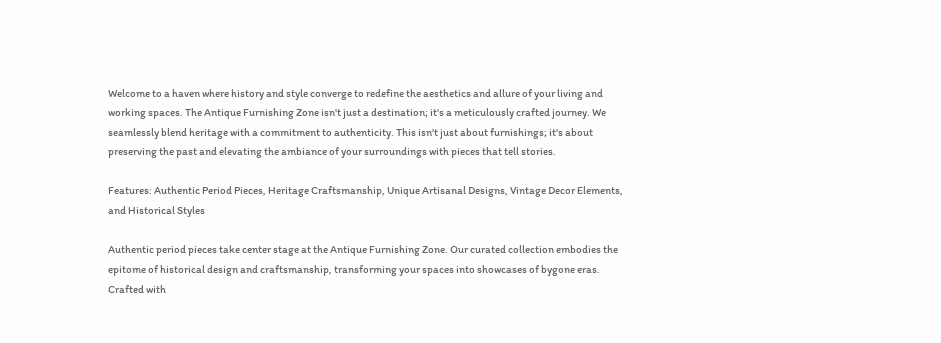Welcome to a haven where history and style converge to redefine the aesthetics and allure of your living and working spaces. The Antique Furnishing Zone isn't just a destination; it's a meticulously crafted journey. We seamlessly blend heritage with a commitment to authenticity. This isn't just about furnishings; it's about preserving the past and elevating the ambiance of your surroundings with pieces that tell stories.

Features: Authentic Period Pieces, Heritage Craftsmanship, Unique Artisanal Designs, Vintage Decor Elements, and Historical Styles

Authentic period pieces take center stage at the Antique Furnishing Zone. Our curated collection embodies the epitome of historical design and craftsmanship, transforming your spaces into showcases of bygone eras. Crafted with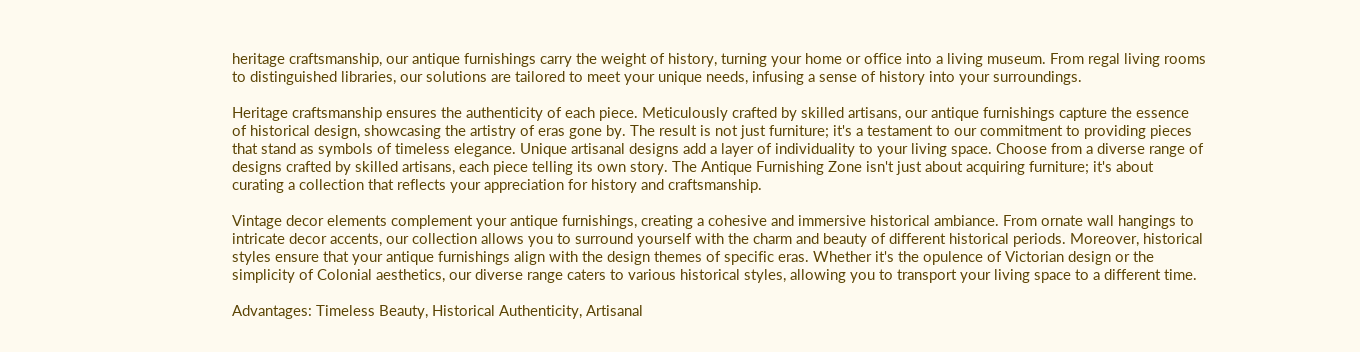heritage craftsmanship, our antique furnishings carry the weight of history, turning your home or office into a living museum. From regal living rooms to distinguished libraries, our solutions are tailored to meet your unique needs, infusing a sense of history into your surroundings.

Heritage craftsmanship ensures the authenticity of each piece. Meticulously crafted by skilled artisans, our antique furnishings capture the essence of historical design, showcasing the artistry of eras gone by. The result is not just furniture; it's a testament to our commitment to providing pieces that stand as symbols of timeless elegance. Unique artisanal designs add a layer of individuality to your living space. Choose from a diverse range of designs crafted by skilled artisans, each piece telling its own story. The Antique Furnishing Zone isn't just about acquiring furniture; it's about curating a collection that reflects your appreciation for history and craftsmanship.

Vintage decor elements complement your antique furnishings, creating a cohesive and immersive historical ambiance. From ornate wall hangings to intricate decor accents, our collection allows you to surround yourself with the charm and beauty of different historical periods. Moreover, historical styles ensure that your antique furnishings align with the design themes of specific eras. Whether it's the opulence of Victorian design or the simplicity of Colonial aesthetics, our diverse range caters to various historical styles, allowing you to transport your living space to a different time.

Advantages: Timeless Beauty, Historical Authenticity, Artisanal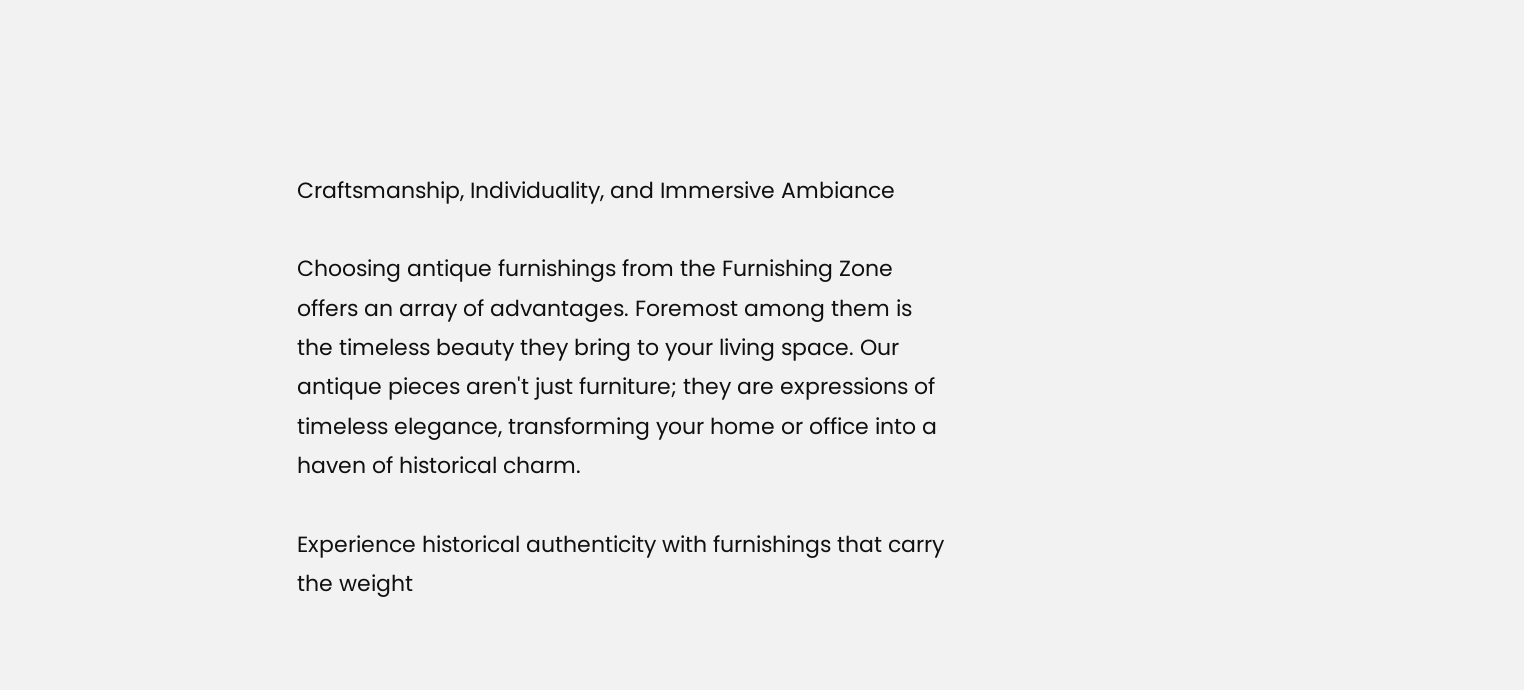Craftsmanship, Individuality, and Immersive Ambiance

Choosing antique furnishings from the Furnishing Zone offers an array of advantages. Foremost among them is the timeless beauty they bring to your living space. Our antique pieces aren't just furniture; they are expressions of timeless elegance, transforming your home or office into a haven of historical charm.

Experience historical authenticity with furnishings that carry the weight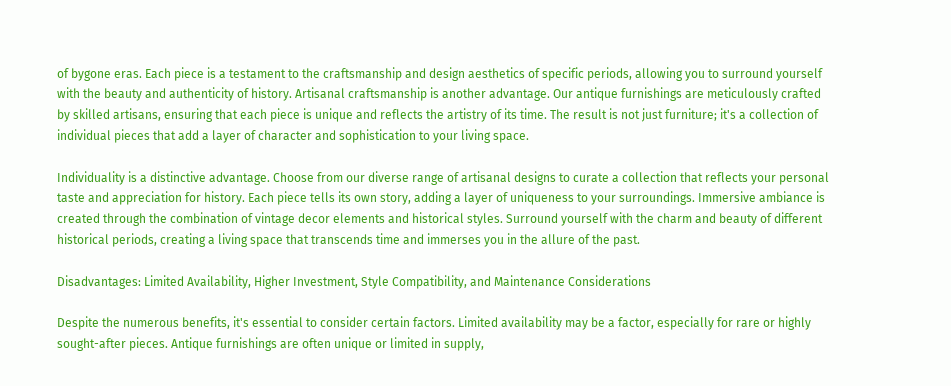of bygone eras. Each piece is a testament to the craftsmanship and design aesthetics of specific periods, allowing you to surround yourself with the beauty and authenticity of history. Artisanal craftsmanship is another advantage. Our antique furnishings are meticulously crafted by skilled artisans, ensuring that each piece is unique and reflects the artistry of its time. The result is not just furniture; it's a collection of individual pieces that add a layer of character and sophistication to your living space.

Individuality is a distinctive advantage. Choose from our diverse range of artisanal designs to curate a collection that reflects your personal taste and appreciation for history. Each piece tells its own story, adding a layer of uniqueness to your surroundings. Immersive ambiance is created through the combination of vintage decor elements and historical styles. Surround yourself with the charm and beauty of different historical periods, creating a living space that transcends time and immerses you in the allure of the past.

Disadvantages: Limited Availability, Higher Investment, Style Compatibility, and Maintenance Considerations

Despite the numerous benefits, it's essential to consider certain factors. Limited availability may be a factor, especially for rare or highly sought-after pieces. Antique furnishings are often unique or limited in supply,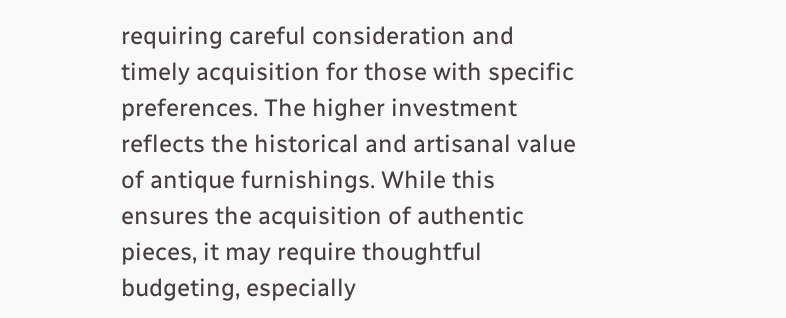requiring careful consideration and timely acquisition for those with specific preferences. The higher investment reflects the historical and artisanal value of antique furnishings. While this ensures the acquisition of authentic pieces, it may require thoughtful budgeting, especially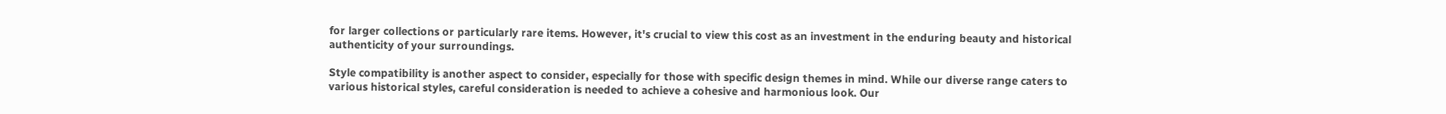for larger collections or particularly rare items. However, it's crucial to view this cost as an investment in the enduring beauty and historical authenticity of your surroundings.

Style compatibility is another aspect to consider, especially for those with specific design themes in mind. While our diverse range caters to various historical styles, careful consideration is needed to achieve a cohesive and harmonious look. Our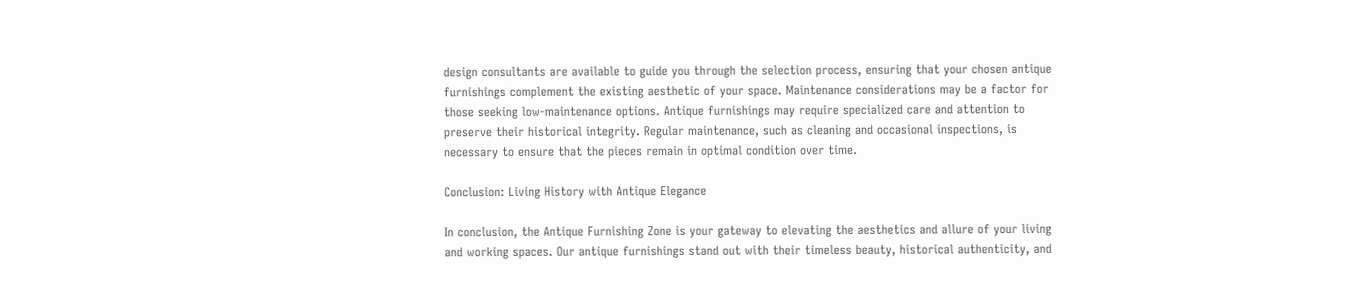design consultants are available to guide you through the selection process, ensuring that your chosen antique furnishings complement the existing aesthetic of your space. Maintenance considerations may be a factor for those seeking low-maintenance options. Antique furnishings may require specialized care and attention to preserve their historical integrity. Regular maintenance, such as cleaning and occasional inspections, is necessary to ensure that the pieces remain in optimal condition over time.

Conclusion: Living History with Antique Elegance

In conclusion, the Antique Furnishing Zone is your gateway to elevating the aesthetics and allure of your living and working spaces. Our antique furnishings stand out with their timeless beauty, historical authenticity, and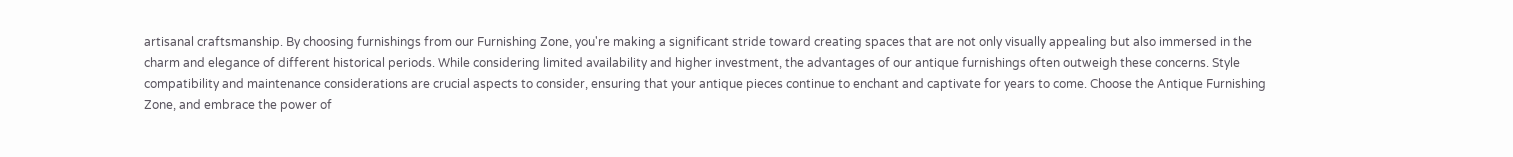artisanal craftsmanship. By choosing furnishings from our Furnishing Zone, you're making a significant stride toward creating spaces that are not only visually appealing but also immersed in the charm and elegance of different historical periods. While considering limited availability and higher investment, the advantages of our antique furnishings often outweigh these concerns. Style compatibility and maintenance considerations are crucial aspects to consider, ensuring that your antique pieces continue to enchant and captivate for years to come. Choose the Antique Furnishing Zone, and embrace the power of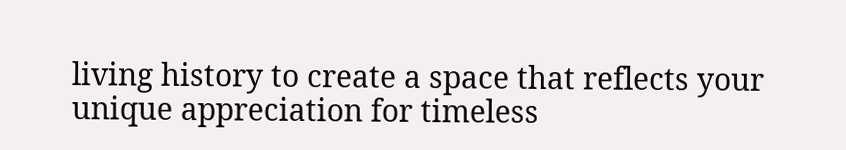living history to create a space that reflects your unique appreciation for timeless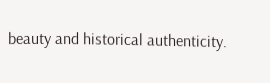beauty and historical authenticity.